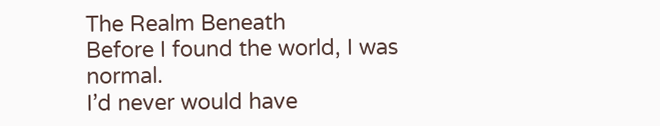The Realm Beneath
Before I found the world, I was normal.
I’d never would have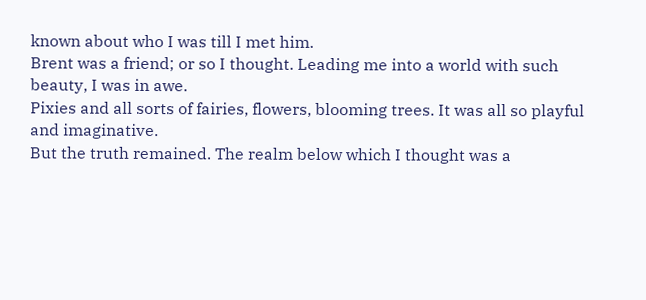known about who I was till I met him.
Brent was a friend; or so I thought. Leading me into a world with such beauty, I was in awe.
Pixies and all sorts of fairies, flowers, blooming trees. It was all so playful and imaginative.
But the truth remained. The realm below which I thought was a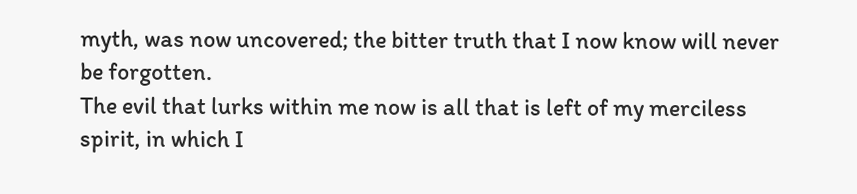myth, was now uncovered; the bitter truth that I now know will never be forgotten.
The evil that lurks within me now is all that is left of my merciless spirit, in which I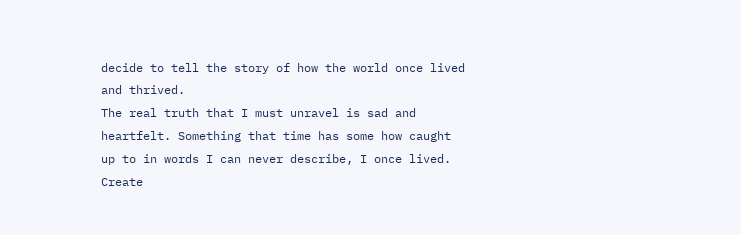decide to tell the story of how the world once lived and thrived.
The real truth that I must unravel is sad and heartfelt. Something that time has some how caught up to in words I can never describe, I once lived.
Create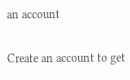an account

Create an account to get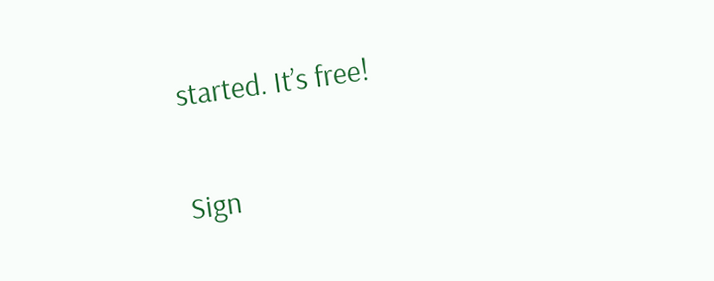started. It’s free!

Sign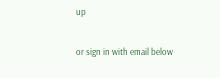up

or sign in with email below